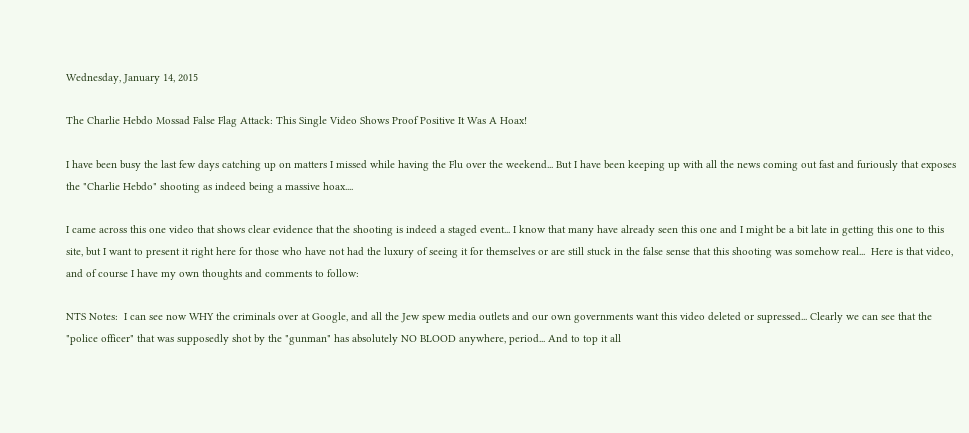Wednesday, January 14, 2015

The Charlie Hebdo Mossad False Flag Attack: This Single Video Shows Proof Positive It Was A Hoax!

I have been busy the last few days catching up on matters I missed while having the Flu over the weekend... But I have been keeping up with all the news coming out fast and furiously that exposes the "Charlie Hebdo" shooting as indeed being a massive hoax....

I came across this one video that shows clear evidence that the shooting is indeed a staged event... I know that many have already seen this one and I might be a bit late in getting this one to this site, but I want to present it right here for those who have not had the luxury of seeing it for themselves or are still stuck in the false sense that this shooting was somehow real...  Here is that video, and of course I have my own thoughts and comments to follow:

NTS Notes:  I can see now WHY the criminals over at Google, and all the Jew spew media outlets and our own governments want this video deleted or supressed... Clearly we can see that the "police officer" that was supposedly shot by the "gunman" has absolutely NO BLOOD anywhere, period... And to top it all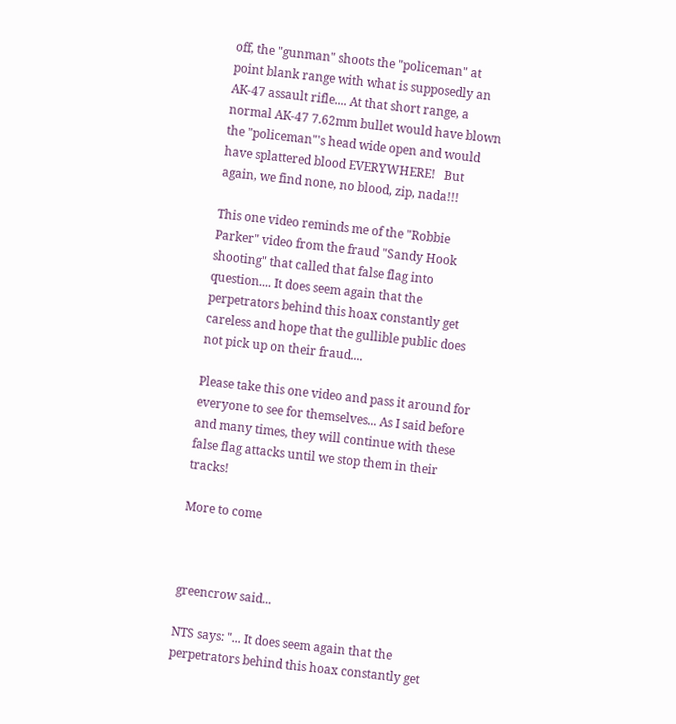off, the "gunman" shoots the "policeman" at point blank range with what is supposedly an AK-47 assault rifle.... At that short range, a normal AK-47 7.62mm bullet would have blown the "policeman"'s head wide open and would have splattered blood EVERYWHERE!   But again, we find none, no blood, zip, nada!!!

This one video reminds me of the "Robbie Parker" video from the fraud "Sandy Hook shooting" that called that false flag into question.... It does seem again that the perpetrators behind this hoax constantly get careless and hope that the gullible public does not pick up on their fraud....

Please take this one video and pass it around for everyone to see for themselves... As I said before and many times, they will continue with these false flag attacks until we stop them in their tracks!

More to come



greencrow said...

NTS says: "... It does seem again that the perpetrators behind this hoax constantly get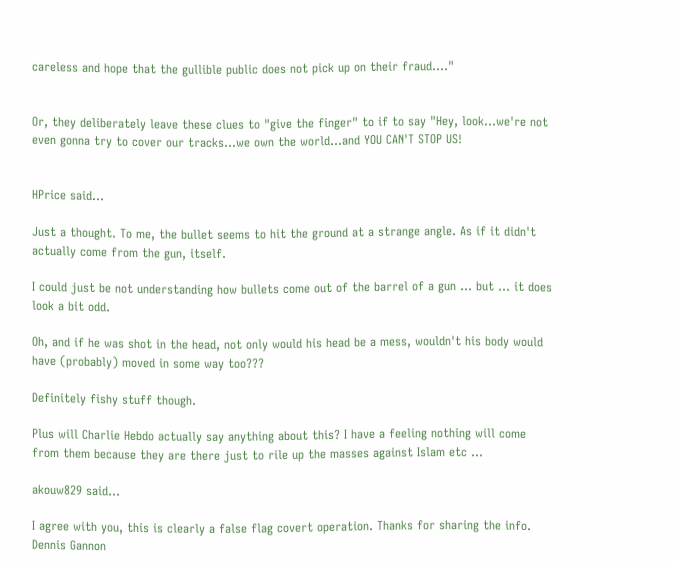careless and hope that the gullible public does not pick up on their fraud...."


Or, they deliberately leave these clues to "give the finger" to if to say "Hey, look...we're not even gonna try to cover our tracks...we own the world...and YOU CAN'T STOP US!


HPrice said...

Just a thought. To me, the bullet seems to hit the ground at a strange angle. As if it didn't actually come from the gun, itself.

I could just be not understanding how bullets come out of the barrel of a gun ... but ... it does look a bit odd.

Oh, and if he was shot in the head, not only would his head be a mess, wouldn't his body would have (probably) moved in some way too???

Definitely fishy stuff though.

Plus will Charlie Hebdo actually say anything about this? I have a feeling nothing will come from them because they are there just to rile up the masses against Islam etc ...

akouw829 said...

I agree with you, this is clearly a false flag covert operation. Thanks for sharing the info.
Dennis Gannon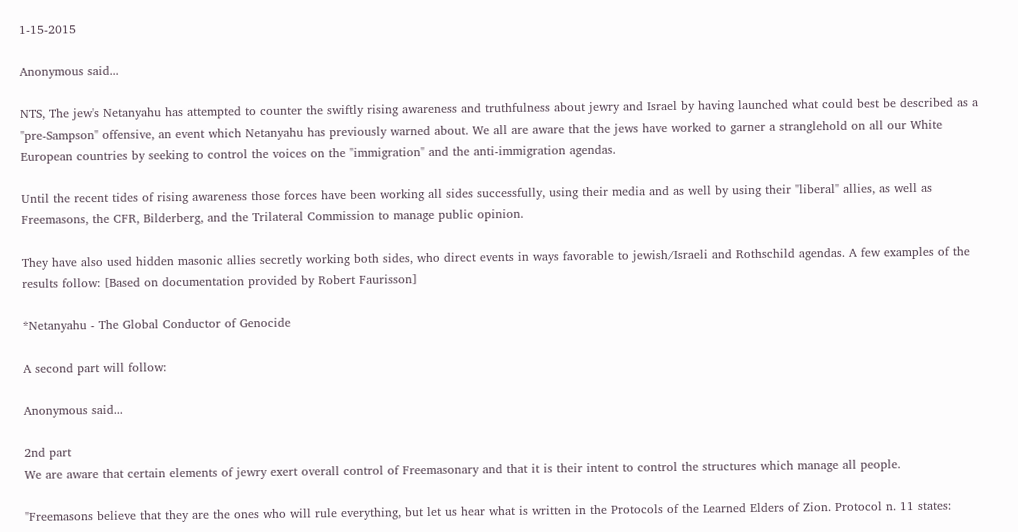1-15-2015

Anonymous said...

NTS, The jew's Netanyahu has attempted to counter the swiftly rising awareness and truthfulness about jewry and Israel by having launched what could best be described as a "pre-Sampson" offensive, an event which Netanyahu has previously warned about. We all are aware that the jews have worked to garner a stranglehold on all our White European countries by seeking to control the voices on the "immigration" and the anti-immigration agendas.

Until the recent tides of rising awareness those forces have been working all sides successfully, using their media and as well by using their "liberal" allies, as well as Freemasons, the CFR, Bilderberg, and the Trilateral Commission to manage public opinion.

They have also used hidden masonic allies secretly working both sides, who direct events in ways favorable to jewish/Israeli and Rothschild agendas. A few examples of the results follow: [Based on documentation provided by Robert Faurisson]

*Netanyahu - The Global Conductor of Genocide

A second part will follow:

Anonymous said...

2nd part
We are aware that certain elements of jewry exert overall control of Freemasonary and that it is their intent to control the structures which manage all people.

"Freemasons believe that they are the ones who will rule everything, but let us hear what is written in the Protocols of the Learned Elders of Zion. Protocol n. 11 states: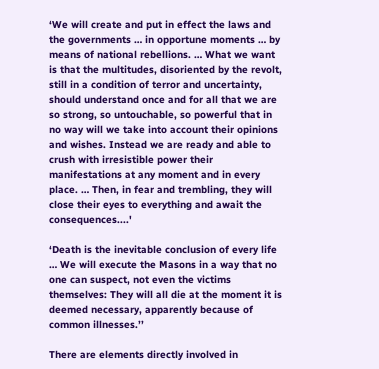‘We will create and put in effect the laws and the governments … in opportune moments … by means of national rebellions. … What we want is that the multitudes, disoriented by the revolt, still in a condition of terror and uncertainty, should understand once and for all that we are so strong, so untouchable, so powerful that in no way will we take into account their opinions and wishes. Instead we are ready and able to crush with irresistible power their manifestations at any moment and in every place. … Then, in fear and trembling, they will close their eyes to everything and await the consequences....'

‘Death is the inevitable conclusion of every life … We will execute the Masons in a way that no one can suspect, not even the victims themselves: They will all die at the moment it is deemed necessary, apparently because of common illnesses.’’

There are elements directly involved in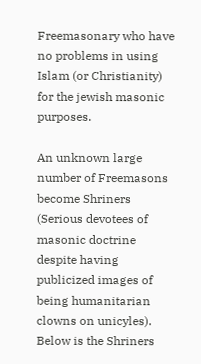Freemasonary who have no problems in using Islam (or Christianity) for the jewish masonic purposes.

An unknown large number of Freemasons become Shriners (Serious devotees of masonic doctrine despite having publicized images of being humanitarian clowns on unicyles). Below is the Shriners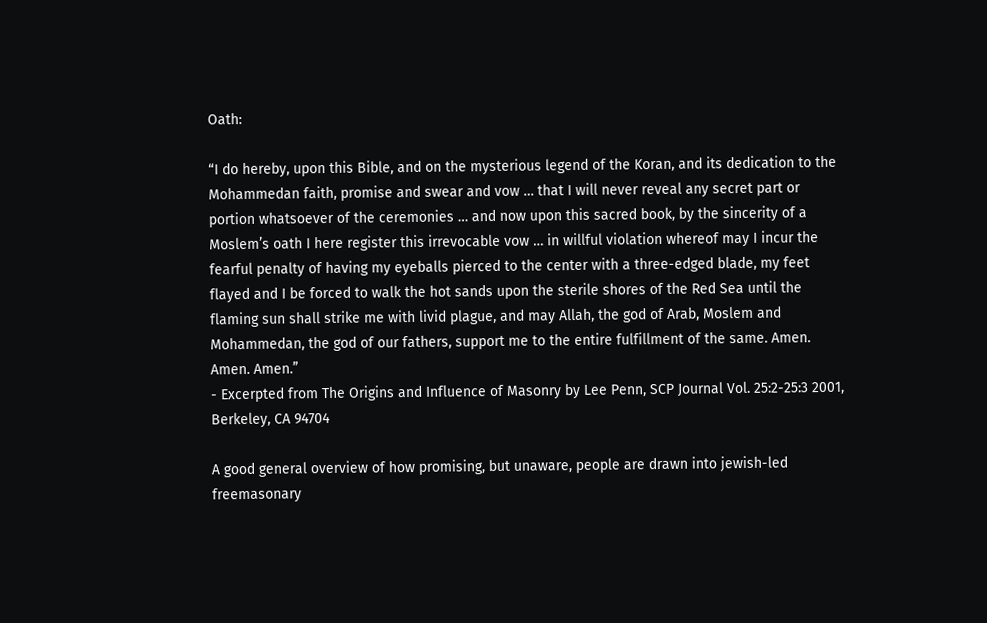Oath:

“I do hereby, upon this Bible, and on the mysterious legend of the Koran, and its dedication to the Mohammedan faith, promise and swear and vow … that I will never reveal any secret part or portion whatsoever of the ceremonies … and now upon this sacred book, by the sincerity of a Moslem’s oath I here register this irrevocable vow … in willful violation whereof may I incur the fearful penalty of having my eyeballs pierced to the center with a three-edged blade, my feet flayed and I be forced to walk the hot sands upon the sterile shores of the Red Sea until the flaming sun shall strike me with livid plague, and may Allah, the god of Arab, Moslem and Mohammedan, the god of our fathers, support me to the entire fulfillment of the same. Amen. Amen. Amen.”
- Excerpted from The Origins and Influence of Masonry by Lee Penn, SCP Journal Vol. 25:2-25:3 2001, Berkeley, CA 94704

A good general overview of how promising, but unaware, people are drawn into jewish-led freemasonary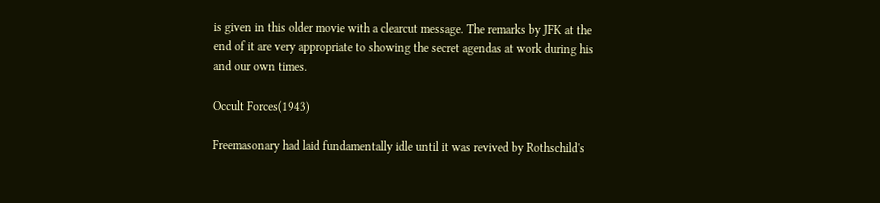is given in this older movie with a clearcut message. The remarks by JFK at the end of it are very appropriate to showing the secret agendas at work during his and our own times.

Occult Forces(1943)

Freemasonary had laid fundamentally idle until it was revived by Rothschild's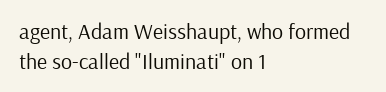agent, Adam Weisshaupt, who formed the so-called "Iluminati" on 1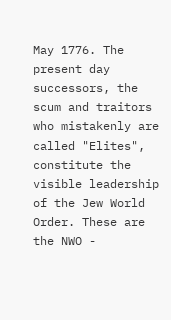May 1776. The present day successors, the scum and traitors who mistakenly are called "Elites", constitute the visible leadership of the Jew World Order. These are the NWO -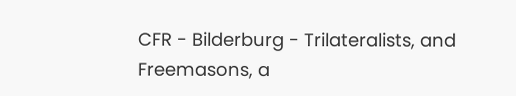CFR - Bilderburg - Trilateralists, and Freemasons, a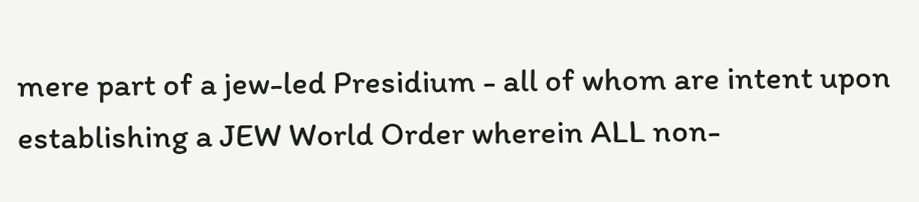mere part of a jew-led Presidium - all of whom are intent upon establishing a JEW World Order wherein ALL non-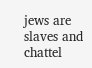jews are slaves and chattel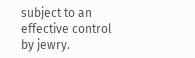subject to an effective control by jewry.